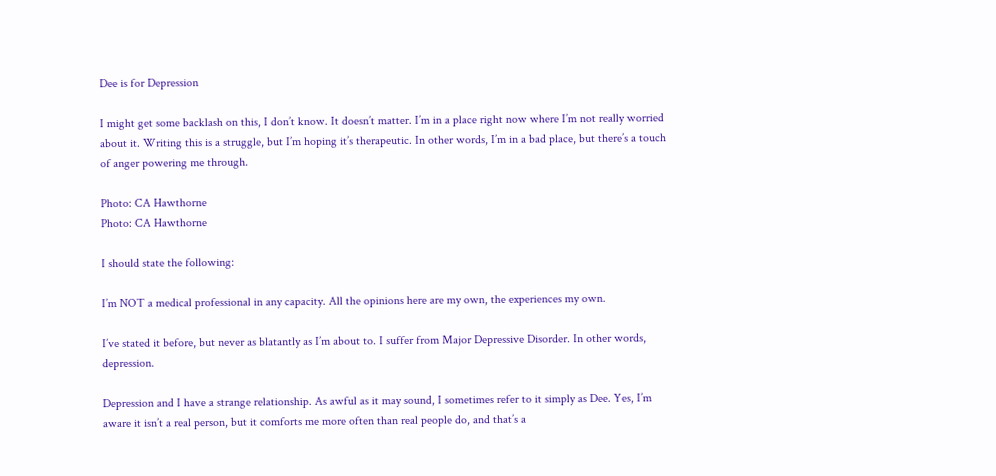Dee is for Depression

I might get some backlash on this, I don’t know. It doesn’t matter. I’m in a place right now where I’m not really worried about it. Writing this is a struggle, but I’m hoping it’s therapeutic. In other words, I’m in a bad place, but there’s a touch of anger powering me through.

Photo: CA Hawthorne
Photo: CA Hawthorne

I should state the following:

I’m NOT a medical professional in any capacity. All the opinions here are my own, the experiences my own.

I’ve stated it before, but never as blatantly as I’m about to. I suffer from Major Depressive Disorder. In other words, depression.

Depression and I have a strange relationship. As awful as it may sound, I sometimes refer to it simply as Dee. Yes, I’m aware it isn’t a real person, but it comforts me more often than real people do, and that’s a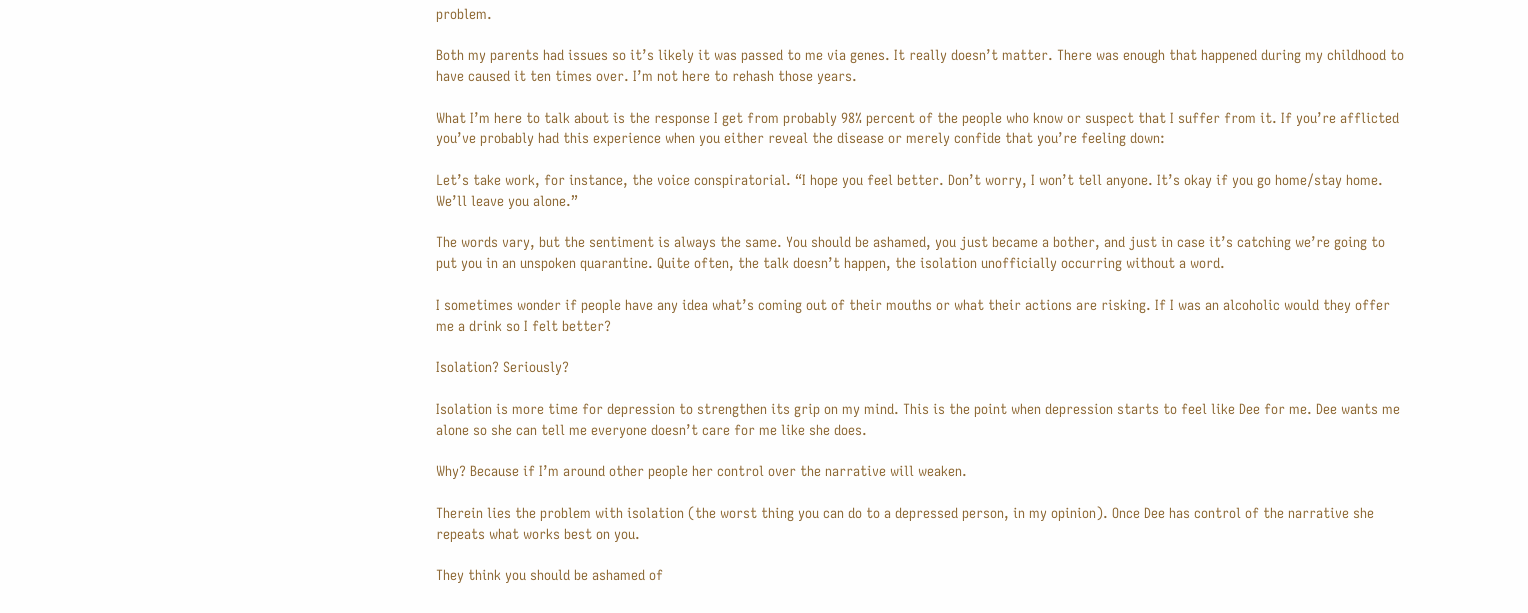problem.

Both my parents had issues so it’s likely it was passed to me via genes. It really doesn’t matter. There was enough that happened during my childhood to have caused it ten times over. I’m not here to rehash those years.

What I’m here to talk about is the response I get from probably 98% percent of the people who know or suspect that I suffer from it. If you’re afflicted you’ve probably had this experience when you either reveal the disease or merely confide that you’re feeling down:

Let’s take work, for instance, the voice conspiratorial. “I hope you feel better. Don’t worry, I won’t tell anyone. It’s okay if you go home/stay home. We’ll leave you alone.”

The words vary, but the sentiment is always the same. You should be ashamed, you just became a bother, and just in case it’s catching we’re going to put you in an unspoken quarantine. Quite often, the talk doesn’t happen, the isolation unofficially occurring without a word.

I sometimes wonder if people have any idea what’s coming out of their mouths or what their actions are risking. If I was an alcoholic would they offer me a drink so I felt better?

Isolation? Seriously?

Isolation is more time for depression to strengthen its grip on my mind. This is the point when depression starts to feel like Dee for me. Dee wants me alone so she can tell me everyone doesn’t care for me like she does.

Why? Because if I’m around other people her control over the narrative will weaken.

Therein lies the problem with isolation (the worst thing you can do to a depressed person, in my opinion). Once Dee has control of the narrative she repeats what works best on you.

They think you should be ashamed of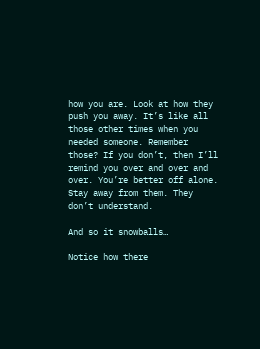how you are. Look at how they push you away. It’s like all those other times when you needed someone. Remember those? If you don’t, then I’ll remind you over and over and over. You’re better off alone. Stay away from them. They don’t understand.

And so it snowballs…

Notice how there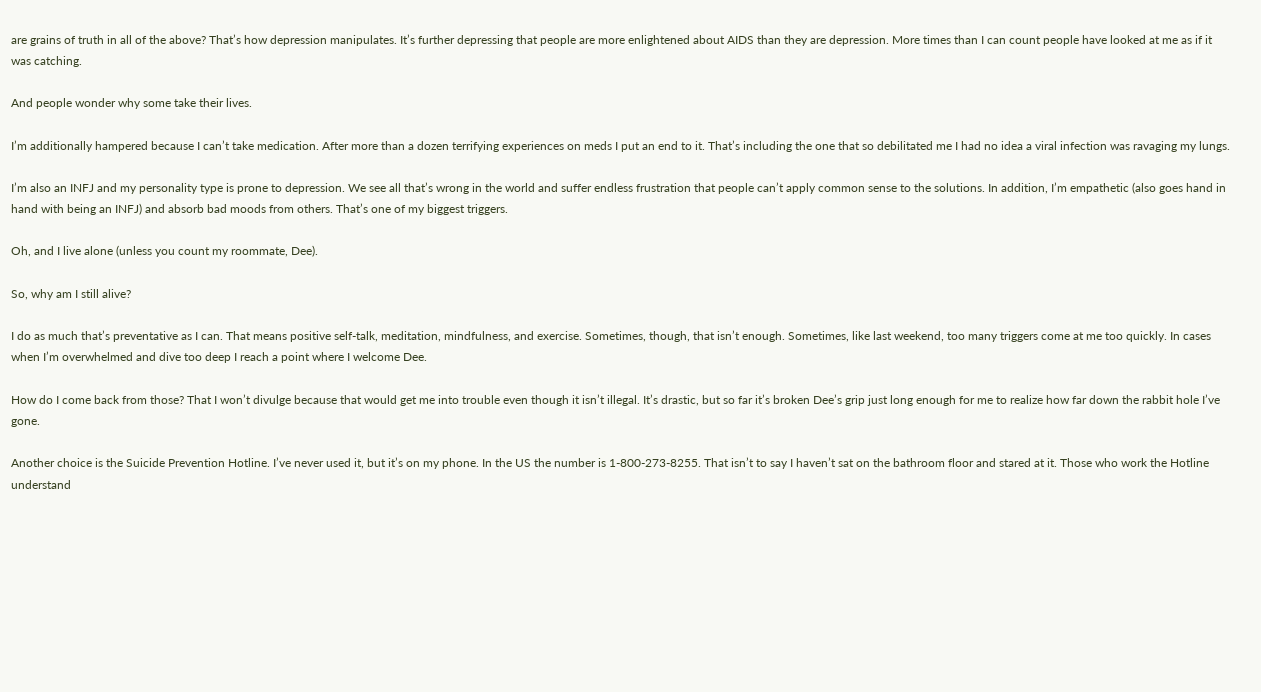are grains of truth in all of the above? That’s how depression manipulates. It’s further depressing that people are more enlightened about AIDS than they are depression. More times than I can count people have looked at me as if it was catching.

And people wonder why some take their lives.

I’m additionally hampered because I can’t take medication. After more than a dozen terrifying experiences on meds I put an end to it. That’s including the one that so debilitated me I had no idea a viral infection was ravaging my lungs.

I’m also an INFJ and my personality type is prone to depression. We see all that’s wrong in the world and suffer endless frustration that people can’t apply common sense to the solutions. In addition, I’m empathetic (also goes hand in hand with being an INFJ) and absorb bad moods from others. That’s one of my biggest triggers.

Oh, and I live alone (unless you count my roommate, Dee).

So, why am I still alive?

I do as much that’s preventative as I can. That means positive self-talk, meditation, mindfulness, and exercise. Sometimes, though, that isn’t enough. Sometimes, like last weekend, too many triggers come at me too quickly. In cases when I’m overwhelmed and dive too deep I reach a point where I welcome Dee.

How do I come back from those? That I won’t divulge because that would get me into trouble even though it isn’t illegal. It’s drastic, but so far it’s broken Dee’s grip just long enough for me to realize how far down the rabbit hole I’ve gone.

Another choice is the Suicide Prevention Hotline. I’ve never used it, but it’s on my phone. In the US the number is 1-800-273-8255. That isn’t to say I haven’t sat on the bathroom floor and stared at it. Those who work the Hotline understand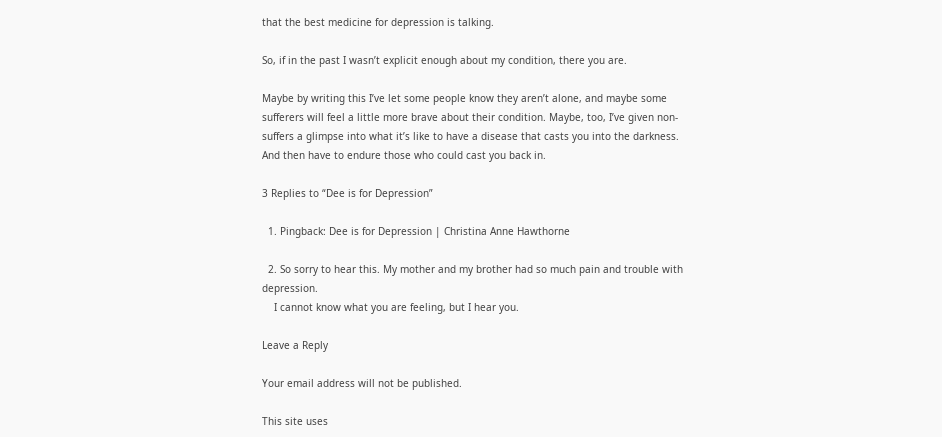that the best medicine for depression is talking.

So, if in the past I wasn’t explicit enough about my condition, there you are.

Maybe by writing this I’ve let some people know they aren’t alone, and maybe some sufferers will feel a little more brave about their condition. Maybe, too, I’ve given non-suffers a glimpse into what it’s like to have a disease that casts you into the darkness. And then have to endure those who could cast you back in.

3 Replies to “Dee is for Depression”

  1. Pingback: Dee is for Depression | Christina Anne Hawthorne

  2. So sorry to hear this. My mother and my brother had so much pain and trouble with depression.
    I cannot know what you are feeling, but I hear you.

Leave a Reply

Your email address will not be published.

This site uses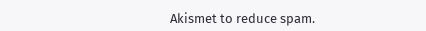Akismet to reduce spam.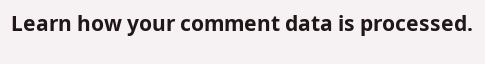Learn how your comment data is processed.